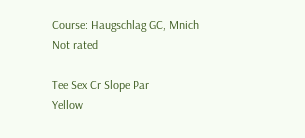Course: Haugschlag GC, Mnich
Not rated

Tee Sex Cr Slope Par
Yellow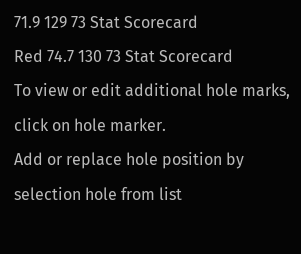71.9 129 73 Stat Scorecard
Red 74.7 130 73 Stat Scorecard
To view or edit additional hole marks, click on hole marker.
Add or replace hole position by selection hole from list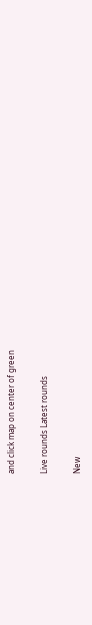and click map on center of green

Live rounds Latest rounds

New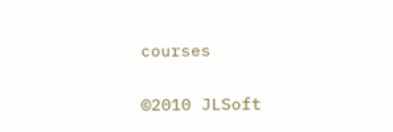courses

©2010 JLSoft